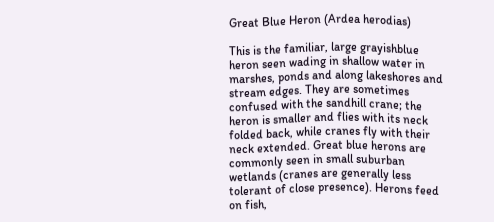Great Blue Heron (Ardea herodias)

This is the familiar, large grayishblue heron seen wading in shallow water in marshes, ponds and along lakeshores and stream edges. They are sometimes confused with the sandhill crane; the heron is smaller and flies with its neck folded back, while cranes fly with their neck extended. Great blue herons are commonly seen in small suburban wetlands (cranes are generally less tolerant of close presence). Herons feed on fish,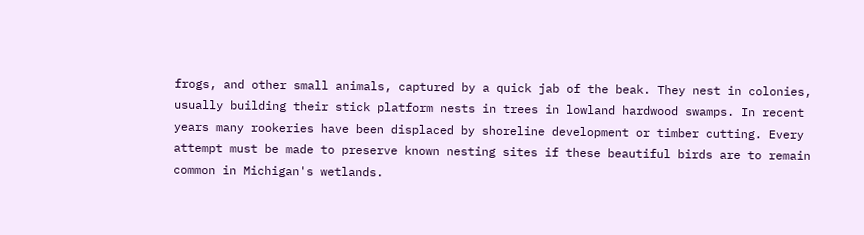frogs, and other small animals, captured by a quick jab of the beak. They nest in colonies, usually building their stick platform nests in trees in lowland hardwood swamps. In recent years many rookeries have been displaced by shoreline development or timber cutting. Every attempt must be made to preserve known nesting sites if these beautiful birds are to remain common in Michigan's wetlands.